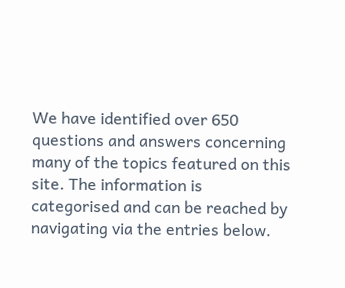We have identified over 650 questions and answers concerning many of the topics featured on this site. The information is categorised and can be reached by navigating via the entries below.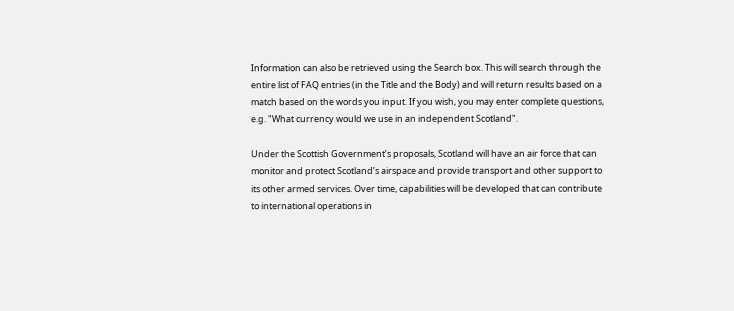Information can also be retrieved using the Search box. This will search through the entire list of FAQ entries (in the Title and the Body) and will return results based on a match based on the words you input. If you wish, you may enter complete questions, e.g. "What currency would we use in an independent Scotland".

Under the Scottish Government’s proposals, Scotland will have an air force that can monitor and protect Scotland’s airspace and provide transport and other support to its other armed services. Over time, capabilities will be developed that can contribute to international operations in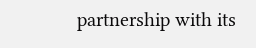partnership with its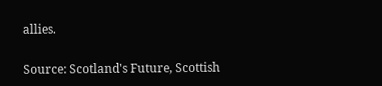allies.

Source: Scotland's Future, Scottish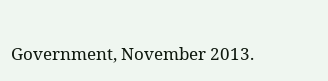Government, November 2013.